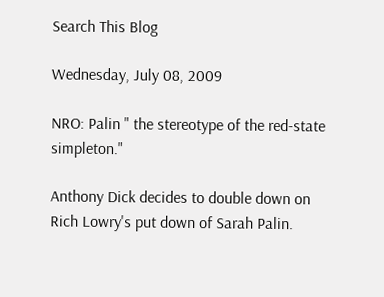Search This Blog

Wednesday, July 08, 2009

NRO: Palin " the stereotype of the red-state simpleton."

Anthony Dick decides to double down on Rich Lowry's put down of Sarah Palin.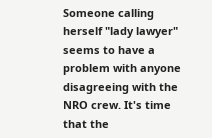Someone calling herself "lady lawyer" seems to have a problem with anyone disagreeing with the NRO crew. It's time that the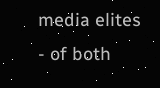media elites - of both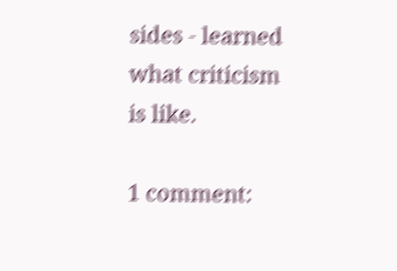sides - learned what criticism is like.

1 comment: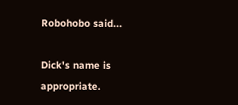Robohobo said...

Dick's name is appropriate.